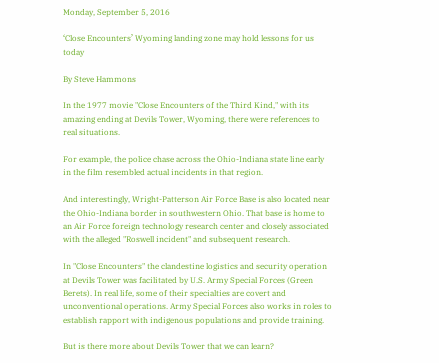Monday, September 5, 2016

‘Close Encounters’ Wyoming landing zone may hold lessons for us today

By Steve Hammons

In the 1977 movie "Close Encounters of the Third Kind," with its amazing ending at Devils Tower, Wyoming, there were references to real situations.

For example, the police chase across the Ohio-Indiana state line early in the film resembled actual incidents in that region.

And interestingly, Wright-Patterson Air Force Base is also located near the Ohio-Indiana border in southwestern Ohio. That base is home to an Air Force foreign technology research center and closely associated with the alleged "Roswell incident" and subsequent research.

In "Close Encounters" the clandestine logistics and security operation at Devils Tower was facilitated by U.S. Army Special Forces (Green Berets). In real life, some of their specialties are covert and unconventional operations. Army Special Forces also works in roles to establish rapport with indigenous populations and provide training.

But is there more about Devils Tower that we can learn?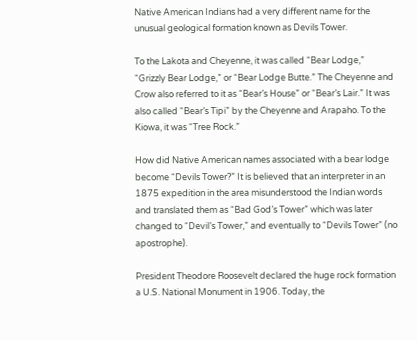Native American Indians had a very different name for the unusual geological formation known as Devils Tower.

To the Lakota and Cheyenne, it was called “Bear Lodge,” “Grizzly Bear Lodge,” or “Bear Lodge Butte.” The Cheyenne and Crow also referred to it as “Bear’s House” or “Bear’s Lair.” It was also called “Bear’s Tipi” by the Cheyenne and Arapaho. To the Kiowa, it was “Tree Rock.”

How did Native American names associated with a bear lodge become “Devils Tower?” It is believed that an interpreter in an 1875 expedition in the area misunderstood the Indian words and translated them as “Bad God’s Tower” which was later changed to “Devil’s Tower,” and eventually to “Devils Tower” (no apostrophe).

President Theodore Roosevelt declared the huge rock formation a U.S. National Monument in 1906. Today, the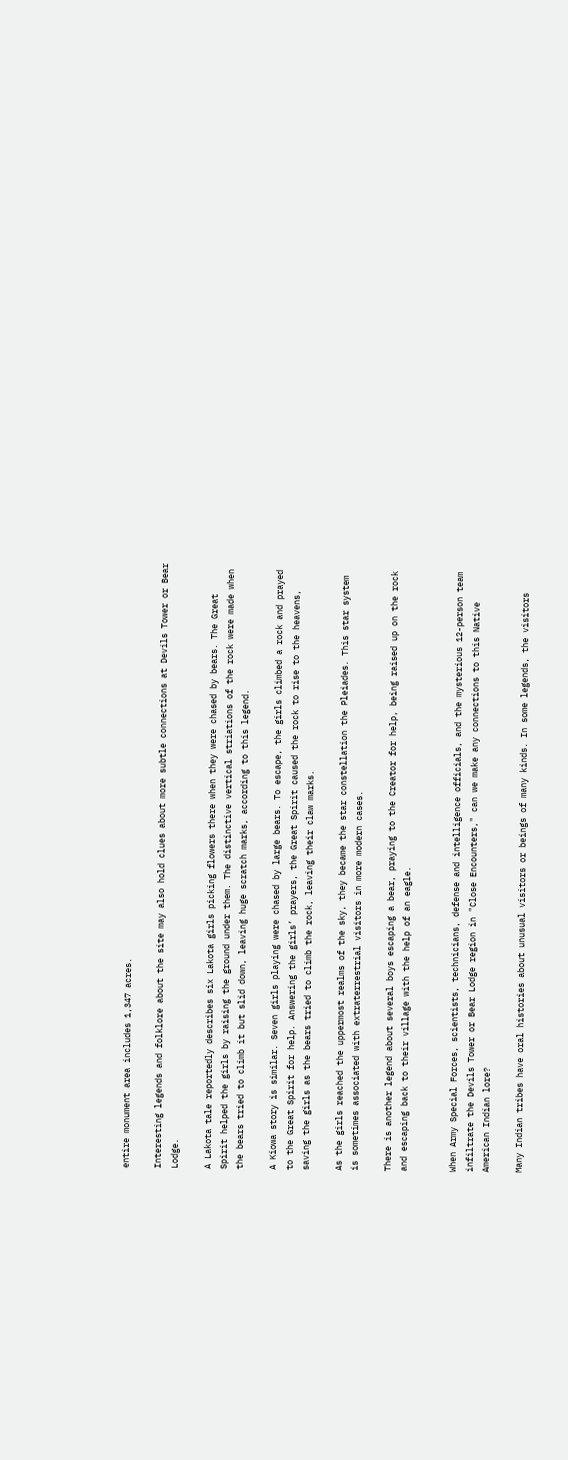entire monument area includes 1,347 acres.

Interesting legends and folklore about the site may also hold clues about more subtle connections at Devils Tower or Bear Lodge.

A Lakota tale reportedly describes six Lakota girls picking flowers there when they were chased by bears. The Great Spirit helped the girls by raising the ground under them. The distinctive vertical striations of the rock were made when the bears tried to climb it but slid down, leaving huge scratch marks, according to this legend.

A Kiowa story is similar. Seven girls playing were chased by large bears. To escape, the girls climbed a rock and prayed to the Great Spirit for help. Answering the girls’ prayers, the Great Spirit caused the rock to rise to the heavens, saving the girls as the bears tried to climb the rock, leaving their claw marks.

As the girls reached the uppermost realms of the sky, they became the star constellation the Pleiades. This star system is sometimes associated with extraterrestrial visitors in more modern cases.

There is another legend about several boys escaping a bear, praying to the Creator for help, being raised up on the rock and escaping back to their village with the help of an eagle.


When Army Special Forces, scientists, technicians, defense and intelligence officials, and the mysterious 12-person team infiltrate the Devils Tower or Bear Lodge region in "Close Encounters," can we make any connections to this Native American Indian lore?

Many Indian tribes have oral histories about unusual visitors or beings of many kinds. In some legends, the visitors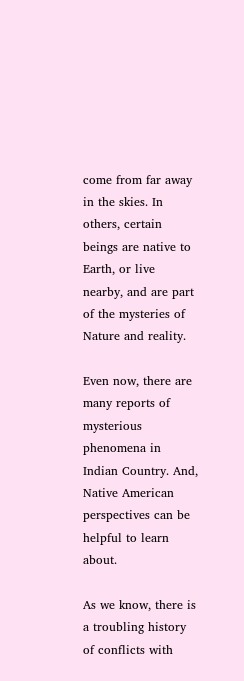come from far away in the skies. In others, certain beings are native to Earth, or live nearby, and are part of the mysteries of Nature and reality.

Even now, there are many reports of mysterious phenomena in Indian Country. And, Native American perspectives can be helpful to learn about.

As we know, there is a troubling history of conflicts with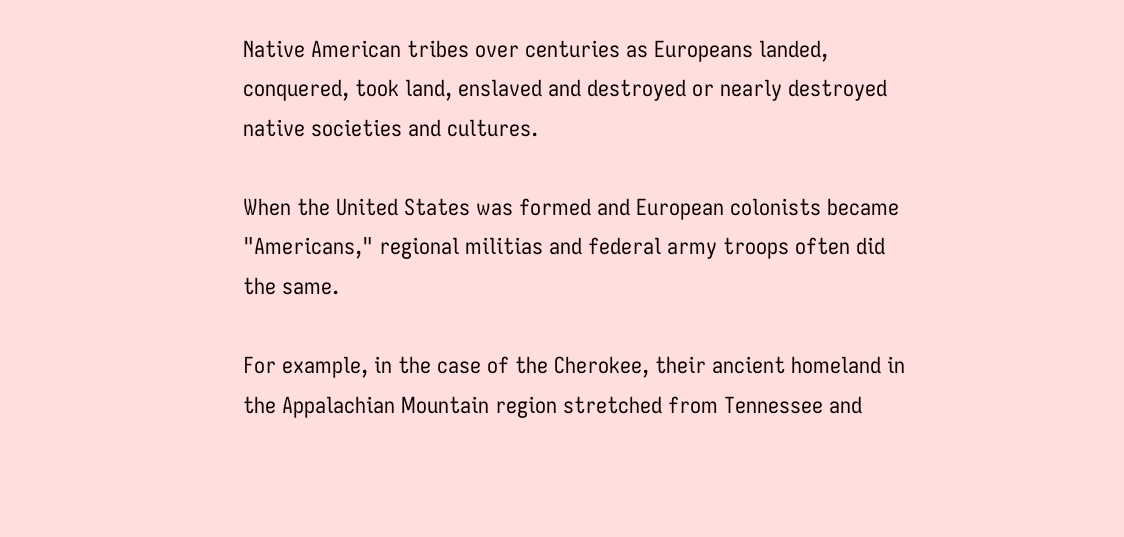Native American tribes over centuries as Europeans landed, conquered, took land, enslaved and destroyed or nearly destroyed native societies and cultures.

When the United States was formed and European colonists became "Americans," regional militias and federal army troops often did the same.

For example, in the case of the Cherokee, their ancient homeland in the Appalachian Mountain region stretched from Tennessee and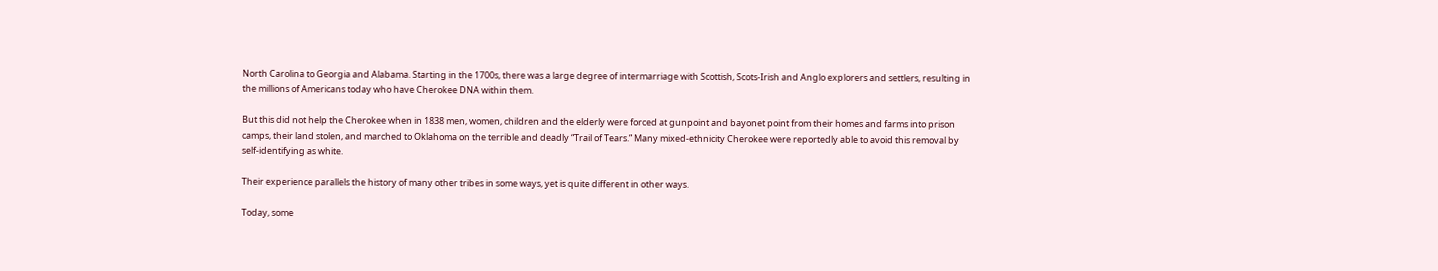North Carolina to Georgia and Alabama. Starting in the 1700s, there was a large degree of intermarriage with Scottish, Scots-Irish and Anglo explorers and settlers, resulting in the millions of Americans today who have Cherokee DNA within them.

But this did not help the Cherokee when in 1838 men, women, children and the elderly were forced at gunpoint and bayonet point from their homes and farms into prison camps, their land stolen, and marched to Oklahoma on the terrible and deadly “Trail of Tears.” Many mixed-ethnicity Cherokee were reportedly able to avoid this removal by self-identifying as white.

Their experience parallels the history of many other tribes in some ways, yet is quite different in other ways.

Today, some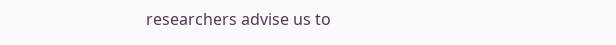researchers advise us to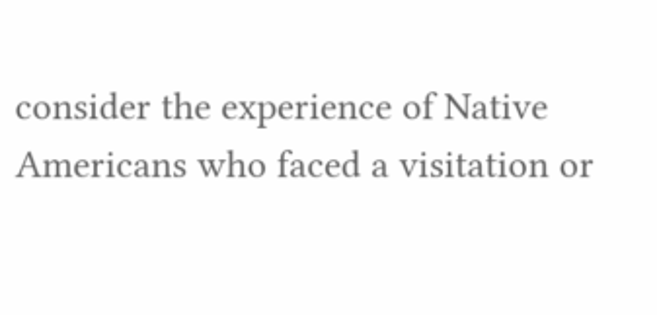consider the experience of Native Americans who faced a visitation or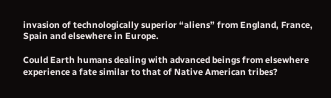invasion of technologically superior “aliens” from England, France, Spain and elsewhere in Europe.

Could Earth humans dealing with advanced beings from elsewhere experience a fate similar to that of Native American tribes?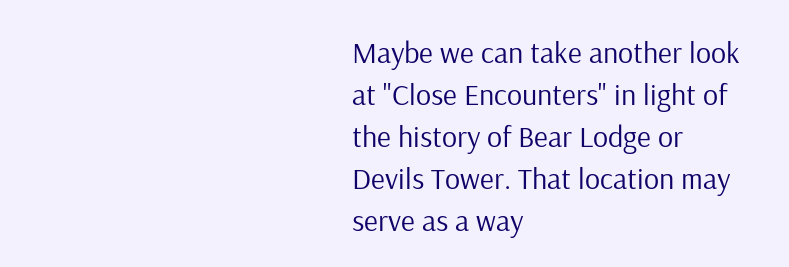Maybe we can take another look at "Close Encounters" in light of the history of Bear Lodge or Devils Tower. That location may serve as a way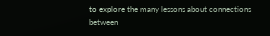to explore the many lessons about connections between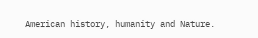American history, humanity and Nature.